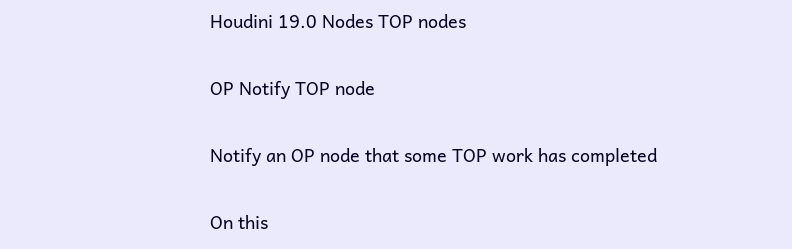Houdini 19.0 Nodes TOP nodes

OP Notify TOP node

Notify an OP node that some TOP work has completed

On this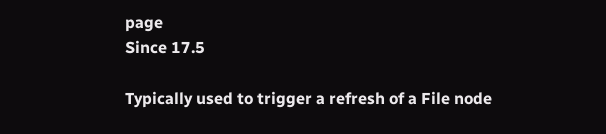page
Since 17.5

Typically used to trigger a refresh of a File node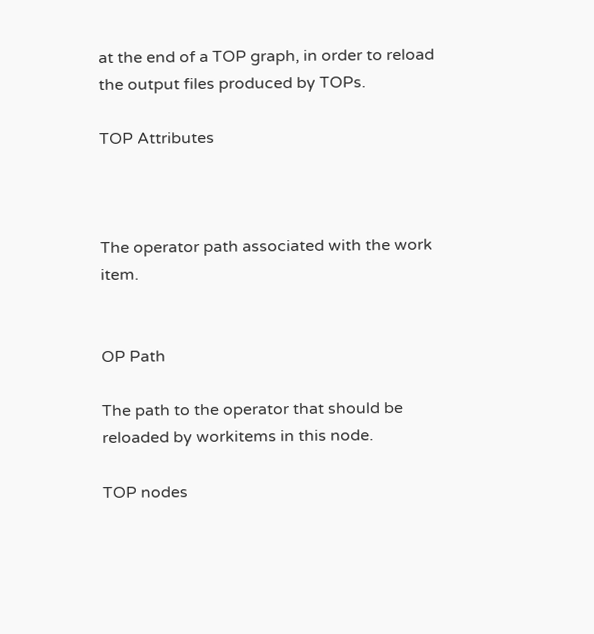at the end of a TOP graph, in order to reload the output files produced by TOPs.

TOP Attributes



The operator path associated with the work item.


OP Path

The path to the operator that should be reloaded by workitems in this node.

TOP nodes